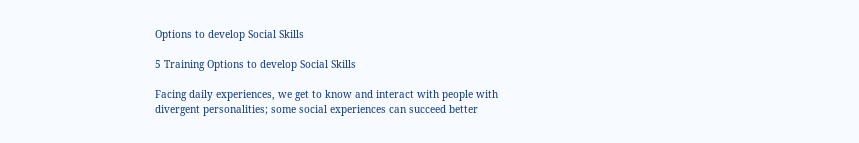Options to develop Social Skills

5 Training Options to develop Social Skills

Facing daily experiences, we get to know and interact with people with divergent personalities; some social experiences can succeed better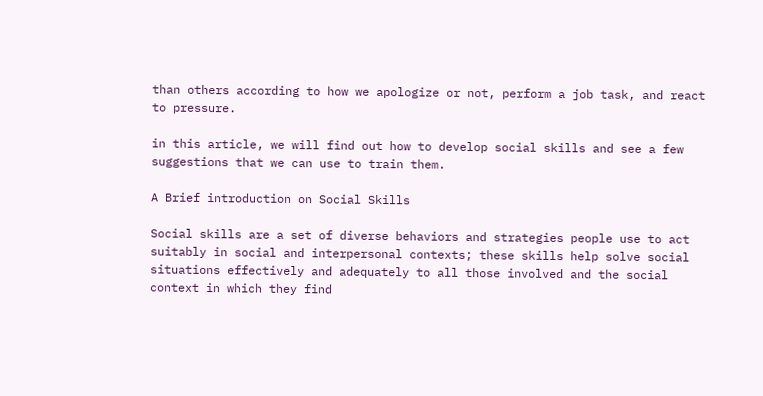than others according to how we apologize or not, perform a job task, and react to pressure.

in this article, we will find out how to develop social skills and see a few suggestions that we can use to train them.

A Brief introduction on Social Skills

Social skills are a set of diverse behaviors and strategies people use to act suitably in social and interpersonal contexts; these skills help solve social situations effectively and adequately to all those involved and the social context in which they find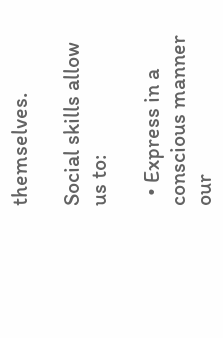themselves.

Social skills allow us to:

  • Express in a conscious manner our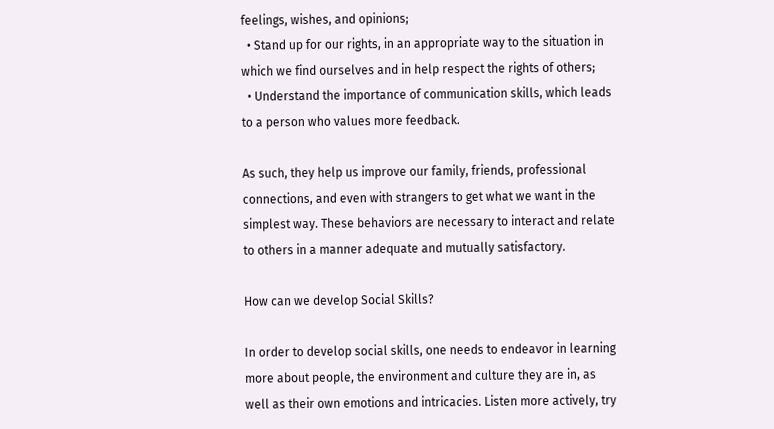feelings, wishes, and opinions;
  • Stand up for our rights, in an appropriate way to the situation in which we find ourselves and in help respect the rights of others;
  • Understand the importance of communication skills, which leads to a person who values more feedback.

As such, they help us improve our family, friends, professional connections, and even with strangers to get what we want in the simplest way. These behaviors are necessary to interact and relate to others in a manner adequate and mutually satisfactory.

How can we develop Social Skills?

In order to develop social skills, one needs to endeavor in learning more about people, the environment and culture they are in, as well as their own emotions and intricacies. Listen more actively, try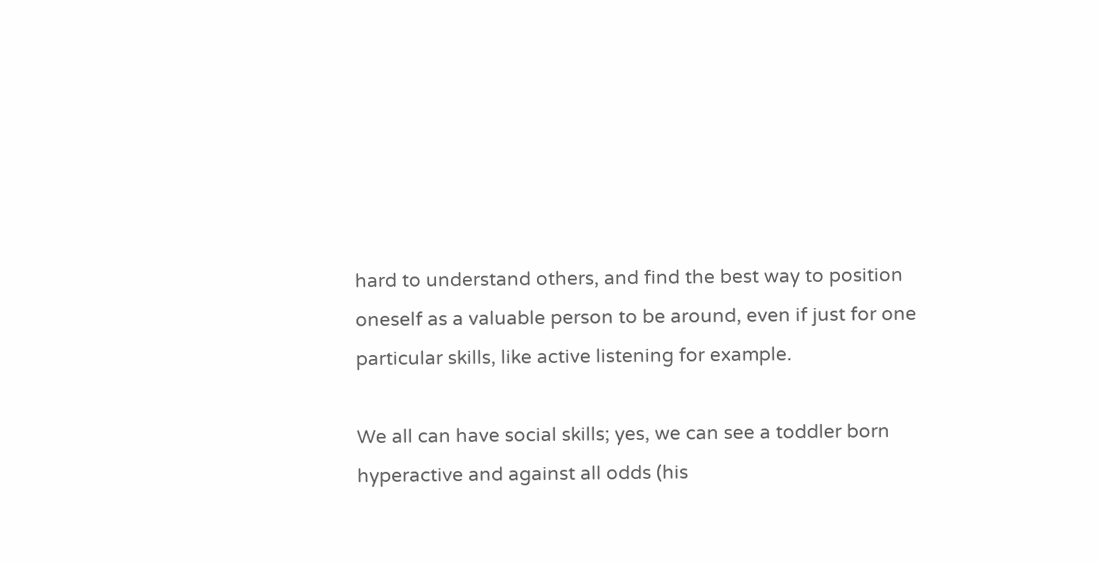hard to understand others, and find the best way to position oneself as a valuable person to be around, even if just for one particular skills, like active listening for example.

We all can have social skills; yes, we can see a toddler born hyperactive and against all odds (his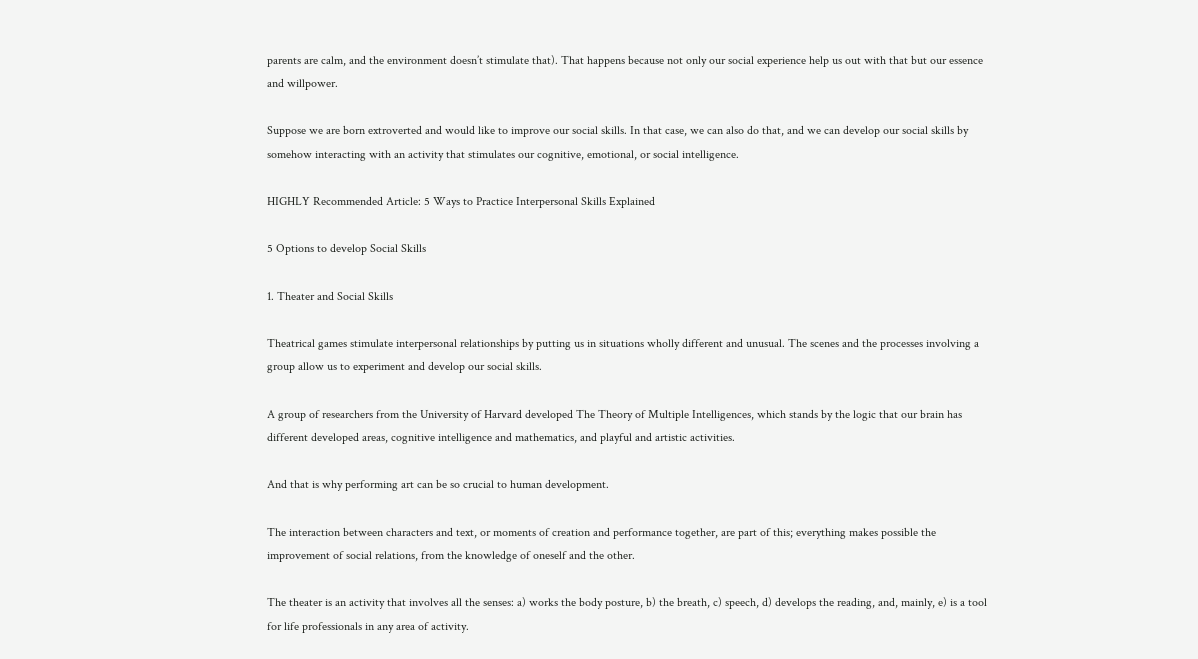parents are calm, and the environment doesn’t stimulate that). That happens because not only our social experience help us out with that but our essence and willpower.

Suppose we are born extroverted and would like to improve our social skills. In that case, we can also do that, and we can develop our social skills by somehow interacting with an activity that stimulates our cognitive, emotional, or social intelligence.

HIGHLY Recommended Article: 5 Ways to Practice Interpersonal Skills Explained

5 Options to develop Social Skills

1. Theater and Social Skills

Theatrical games stimulate interpersonal relationships by putting us in situations wholly different and unusual. The scenes and the processes involving a group allow us to experiment and develop our social skills.

A group of researchers from the University of Harvard developed The Theory of Multiple Intelligences, which stands by the logic that our brain has different developed areas, cognitive intelligence and mathematics, and playful and artistic activities.

And that is why performing art can be so crucial to human development.

The interaction between characters and text, or moments of creation and performance together, are part of this; everything makes possible the improvement of social relations, from the knowledge of oneself and the other.

The theater is an activity that involves all the senses: a) works the body posture, b) the breath, c) speech, d) develops the reading, and, mainly, e) is a tool for life professionals in any area of activity.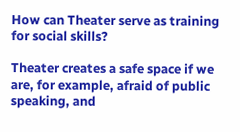How can Theater serve as training for social skills?

Theater creates a safe space if we are, for example, afraid of public speaking, and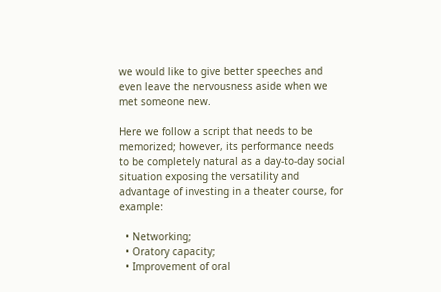we would like to give better speeches and even leave the nervousness aside when we met someone new.

Here we follow a script that needs to be memorized; however, its performance needs to be completely natural as a day-to-day social situation exposing the versatility and advantage of investing in a theater course, for example:

  • Networking;
  • Oratory capacity;
  • Improvement of oral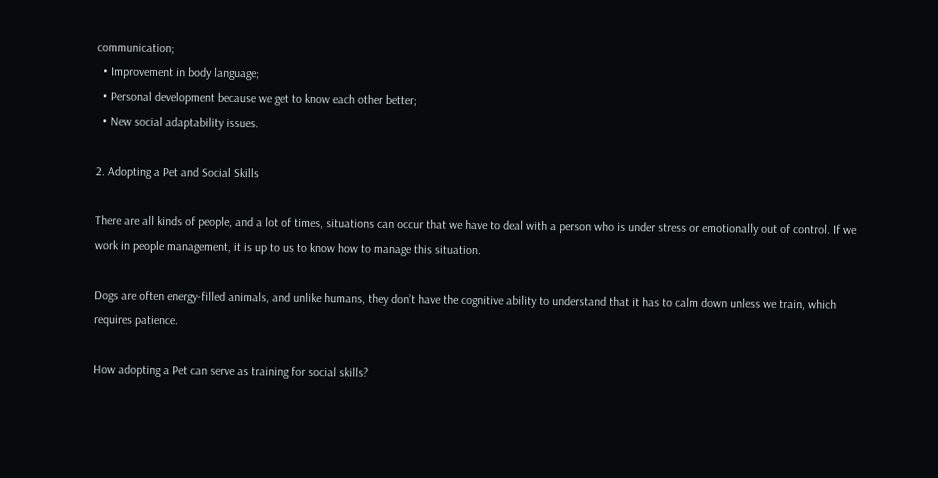communication;
  • Improvement in body language;
  • Personal development because we get to know each other better;
  • New social adaptability issues.

2. Adopting a Pet and Social Skills

There are all kinds of people, and a lot of times, situations can occur that we have to deal with a person who is under stress or emotionally out of control. If we work in people management, it is up to us to know how to manage this situation.

Dogs are often energy-filled animals, and unlike humans, they don’t have the cognitive ability to understand that it has to calm down unless we train, which requires patience.

How adopting a Pet can serve as training for social skills?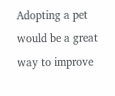Adopting a pet would be a great way to improve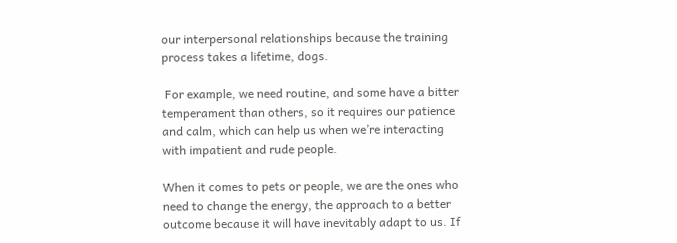our interpersonal relationships because the training process takes a lifetime, dogs.

 For example, we need routine, and some have a bitter temperament than others, so it requires our patience and calm, which can help us when we’re interacting with impatient and rude people.

When it comes to pets or people, we are the ones who need to change the energy, the approach to a better outcome because it will have inevitably adapt to us. If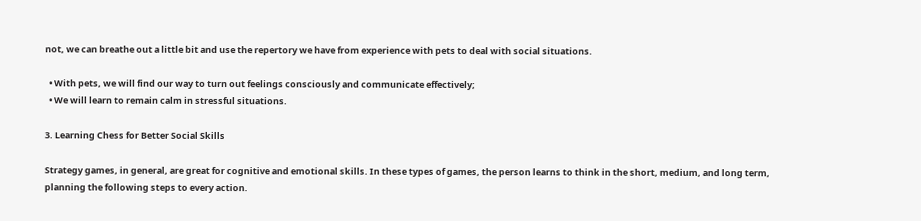not, we can breathe out a little bit and use the repertory we have from experience with pets to deal with social situations.

  • With pets, we will find our way to turn out feelings consciously and communicate effectively;
  • We will learn to remain calm in stressful situations.

3. Learning Chess for Better Social Skills

Strategy games, in general, are great for cognitive and emotional skills. In these types of games, the person learns to think in the short, medium, and long term, planning the following steps to every action.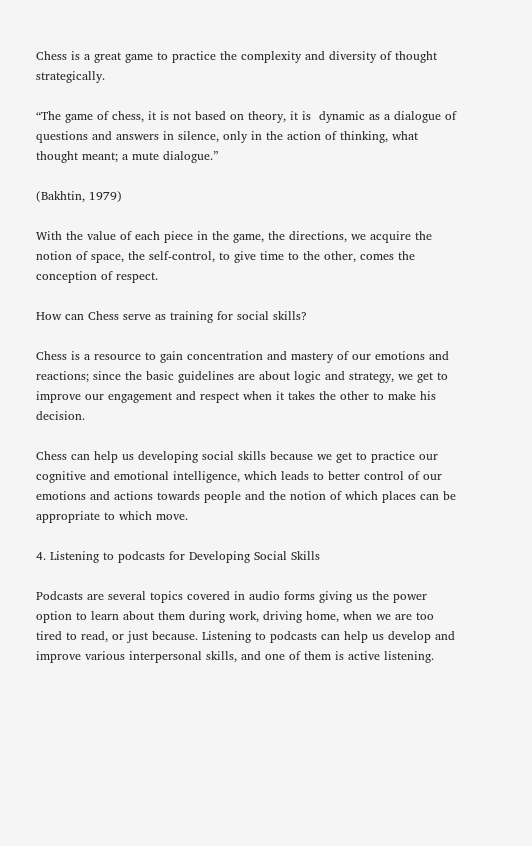Chess is a great game to practice the complexity and diversity of thought strategically.

“The game of chess, it is not based on theory, it is  dynamic as a dialogue of questions and answers in silence, only in the action of thinking, what thought meant; a mute dialogue.”

(Bakhtin, 1979)

With the value of each piece in the game, the directions, we acquire the notion of space, the self-control, to give time to the other, comes the conception of respect.

How can Chess serve as training for social skills?

Chess is a resource to gain concentration and mastery of our emotions and reactions; since the basic guidelines are about logic and strategy, we get to improve our engagement and respect when it takes the other to make his decision.

Chess can help us developing social skills because we get to practice our cognitive and emotional intelligence, which leads to better control of our emotions and actions towards people and the notion of which places can be appropriate to which move.

4. Listening to podcasts for Developing Social Skills

Podcasts are several topics covered in audio forms giving us the power option to learn about them during work, driving home, when we are too tired to read, or just because. Listening to podcasts can help us develop and improve various interpersonal skills, and one of them is active listening.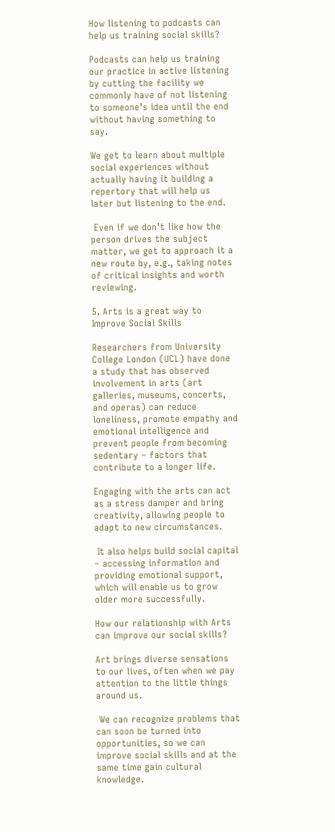How listening to podcasts can help us training social skills?

Podcasts can help us training our practice in active listening by cutting the facility we commonly have of not listening to someone’s idea until the end without having something to say.

We get to learn about multiple social experiences without actually having it building a repertory that will help us later but listening to the end.

 Even if we don’t like how the person drives the subject matter, we get to approach it a new route by, e.g., taking notes of critical insights and worth reviewing.

5. Arts is a great way to Improve Social Skills

Researchers from University College London (UCL) have done a study that has observed involvement in arts (art galleries, museums, concerts, and operas) can reduce loneliness, promote empathy and emotional intelligence and prevent people from becoming sedentary – factors that contribute to a longer life.

Engaging with the arts can act as a stress damper and bring creativity, allowing people to adapt to new circumstances.

 It also helps build social capital – accessing information and providing emotional support, which will enable us to grow older more successfully.

How our relationship with Arts can improve our social skills?

Art brings diverse sensations to our lives, often when we pay attention to the little things around us.

 We can recognize problems that can soon be turned into opportunities, so we can improve social skills and at the same time gain cultural knowledge.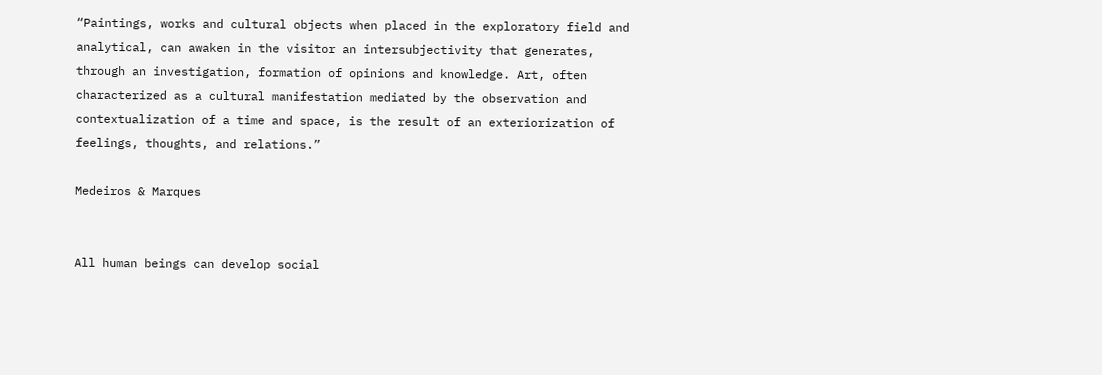“Paintings, works and cultural objects when placed in the exploratory field and analytical, can awaken in the visitor an intersubjectivity that generates,  through an investigation, formation of opinions and knowledge. Art, often characterized as a cultural manifestation mediated by the observation and contextualization of a time and space, is the result of an exteriorization of feelings, thoughts, and relations.”

Medeiros & Marques


All human beings can develop social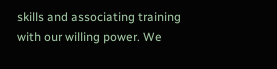skills and associating training with our willing power. We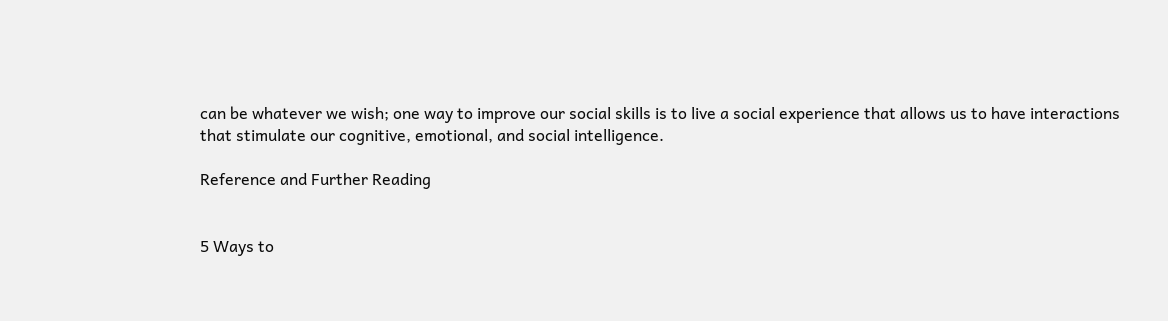can be whatever we wish; one way to improve our social skills is to live a social experience that allows us to have interactions that stimulate our cognitive, emotional, and social intelligence.

Reference and Further Reading


5 Ways to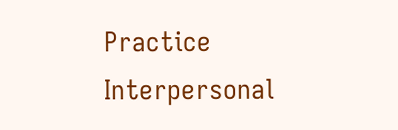Practice Interpersonal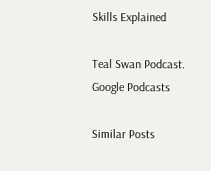Skills Explained

Teal Swan Podcast. Google Podcasts

Similar Posts